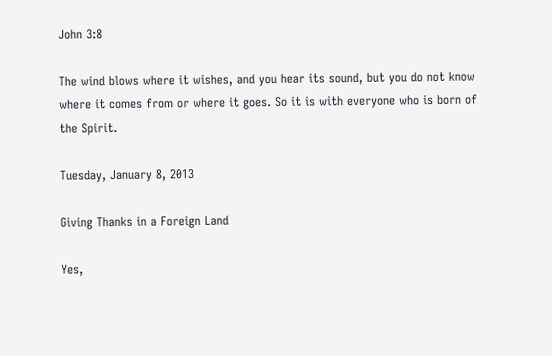John 3:8

The wind blows where it wishes, and you hear its sound, but you do not know where it comes from or where it goes. So it is with everyone who is born of the Spirit.

Tuesday, January 8, 2013

Giving Thanks in a Foreign Land

Yes,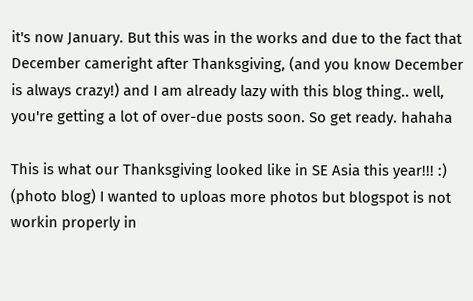it's now January. But this was in the works and due to the fact that December cameright after Thanksgiving, (and you know December is always crazy!) and I am already lazy with this blog thing.. well, you're getting a lot of over-due posts soon. So get ready. hahaha

This is what our Thanksgiving looked like in SE Asia this year!!! :) (photo blog) I wanted to uploas more photos but blogspot is not workin properly in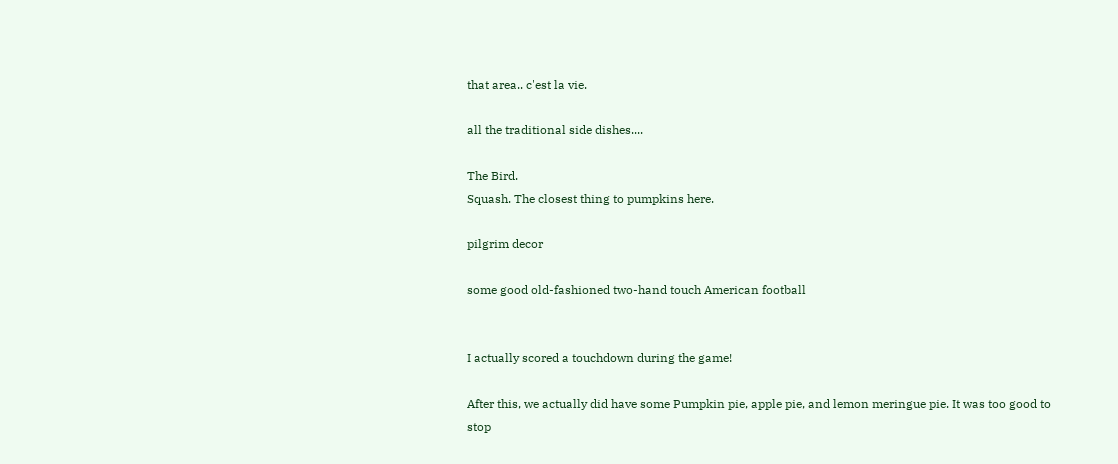that area.. c'est la vie.

all the traditional side dishes....

The Bird.
Squash. The closest thing to pumpkins here.

pilgrim decor

some good old-fashioned two-hand touch American football


I actually scored a touchdown during the game!

After this, we actually did have some Pumpkin pie, apple pie, and lemon meringue pie. It was too good to stop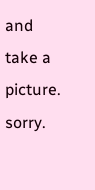and take a picture. sorry.